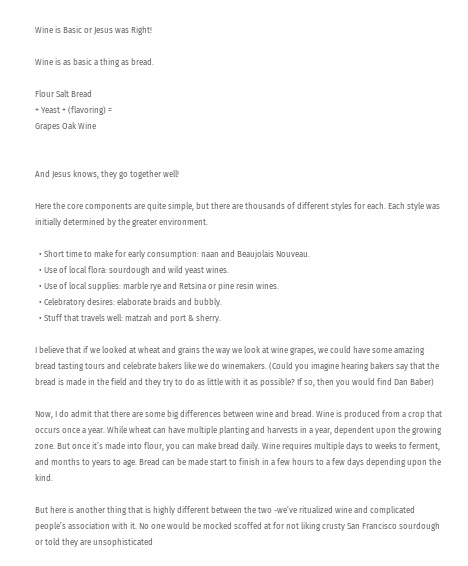Wine is Basic or Jesus was Right!

Wine is as basic a thing as bread.

Flour Salt Bread
+ Yeast + (flavoring) =
Grapes Oak Wine


And Jesus knows, they go together well!

Here the core components are quite simple, but there are thousands of different styles for each. Each style was initially determined by the greater environment.

  • Short time to make for early consumption: naan and Beaujolais Nouveau.
  • Use of local flora: sourdough and wild yeast wines.
  • Use of local supplies: marble rye and Retsina or pine resin wines.
  • Celebratory desires: elaborate braids and bubbly.
  • Stuff that travels well: matzah and port & sherry.

I believe that if we looked at wheat and grains the way we look at wine grapes, we could have some amazing bread tasting tours and celebrate bakers like we do winemakers. (Could you imagine hearing bakers say that the bread is made in the field and they try to do as little with it as possible? If so, then you would find Dan Baber)

Now, I do admit that there are some big differences between wine and bread. Wine is produced from a crop that occurs once a year. While wheat can have multiple planting and harvests in a year, dependent upon the growing zone. But once it’s made into flour, you can make bread daily. Wine requires multiple days to weeks to ferment, and months to years to age. Bread can be made start to finish in a few hours to a few days depending upon the kind.

But here is another thing that is highly different between the two -we’ve ritualized wine and complicated people’s association with it. No one would be mocked scoffed at for not liking crusty San Francisco sourdough or told they are unsophisticated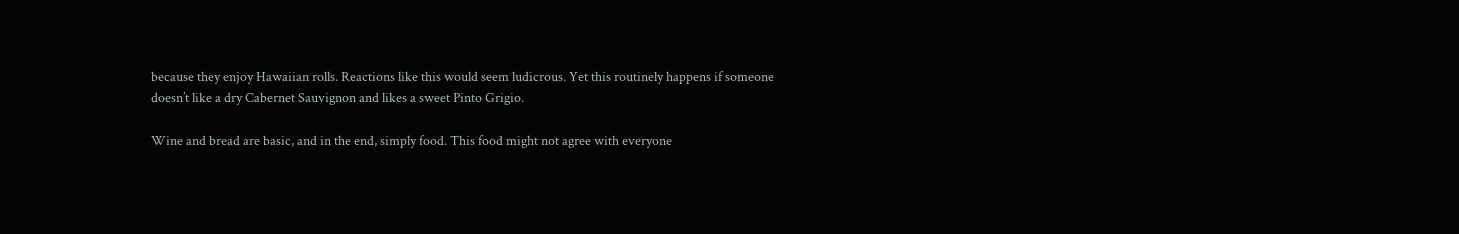because they enjoy Hawaiian rolls. Reactions like this would seem ludicrous. Yet this routinely happens if someone doesn’t like a dry Cabernet Sauvignon and likes a sweet Pinto Grigio.

Wine and bread are basic, and in the end, simply food. This food might not agree with everyone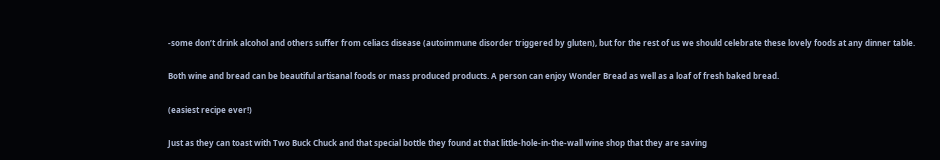-some don’t drink alcohol and others suffer from celiacs disease (autoimmune disorder triggered by gluten), but for the rest of us we should celebrate these lovely foods at any dinner table.

Both wine and bread can be beautiful artisanal foods or mass produced products. A person can enjoy Wonder Bread as well as a loaf of fresh baked bread.

(easiest recipe ever!)

Just as they can toast with Two Buck Chuck and that special bottle they found at that little-hole-in-the-wall wine shop that they are saving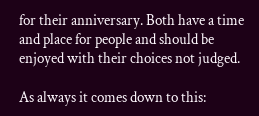for their anniversary. Both have a time and place for people and should be enjoyed with their choices not judged.

As always it comes down to this: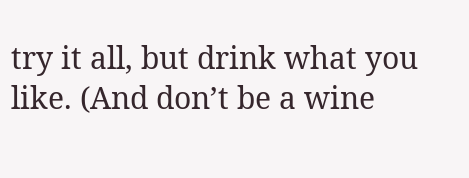try it all, but drink what you like. (And don’t be a wine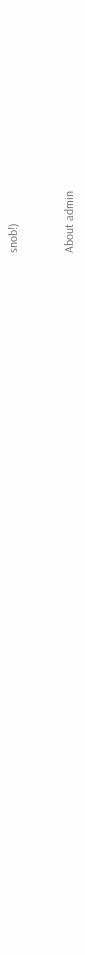snob!)


About admin